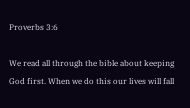Proverbs 3:6

We read all through the bible about keeping God first. When we do this our lives will fall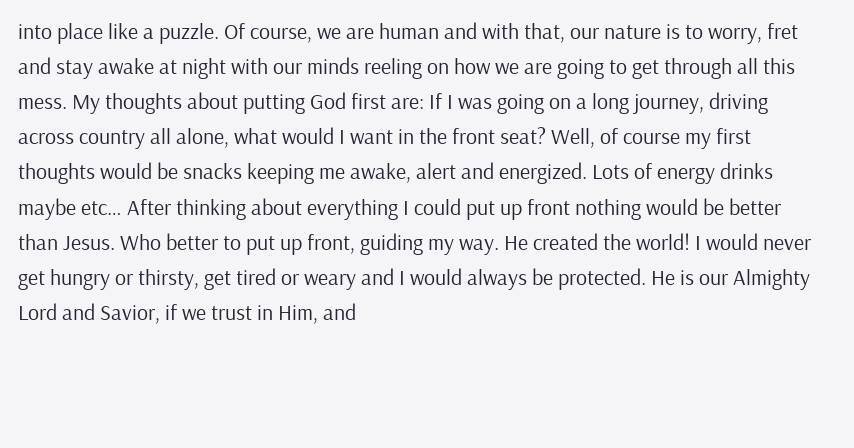into place like a puzzle. Of course, we are human and with that, our nature is to worry, fret and stay awake at night with our minds reeling on how we are going to get through all this mess. My thoughts about putting God first are: If I was going on a long journey, driving across country all alone, what would I want in the front seat? Well, of course my first thoughts would be snacks keeping me awake, alert and energized. Lots of energy drinks maybe etc… After thinking about everything I could put up front nothing would be better than Jesus. Who better to put up front, guiding my way. He created the world! I would never get hungry or thirsty, get tired or weary and I would always be protected. He is our Almighty Lord and Savior, if we trust in Him, and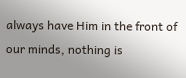always have Him in the front of our minds, nothing is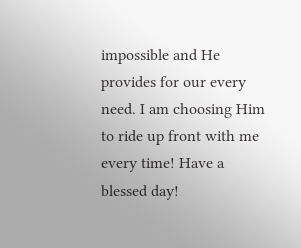impossible and He provides for our every need. I am choosing Him to ride up front with me every time! Have a blessed day!